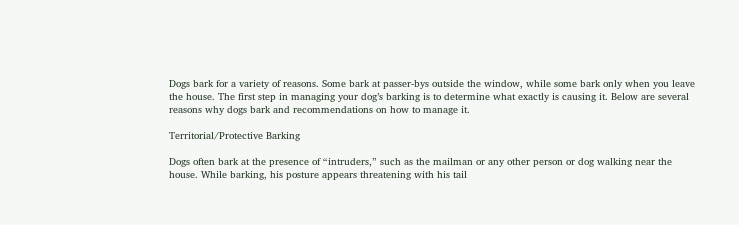Dogs bark for a variety of reasons. Some bark at passer-bys outside the window, while some bark only when you leave the house. The first step in managing your dog’s barking is to determine what exactly is causing it. Below are several reasons why dogs bark and recommendations on how to manage it.

Territorial/Protective Barking

Dogs often bark at the presence of “intruders,” such as the mailman or any other person or dog walking near the house. While barking, his posture appears threatening with his tail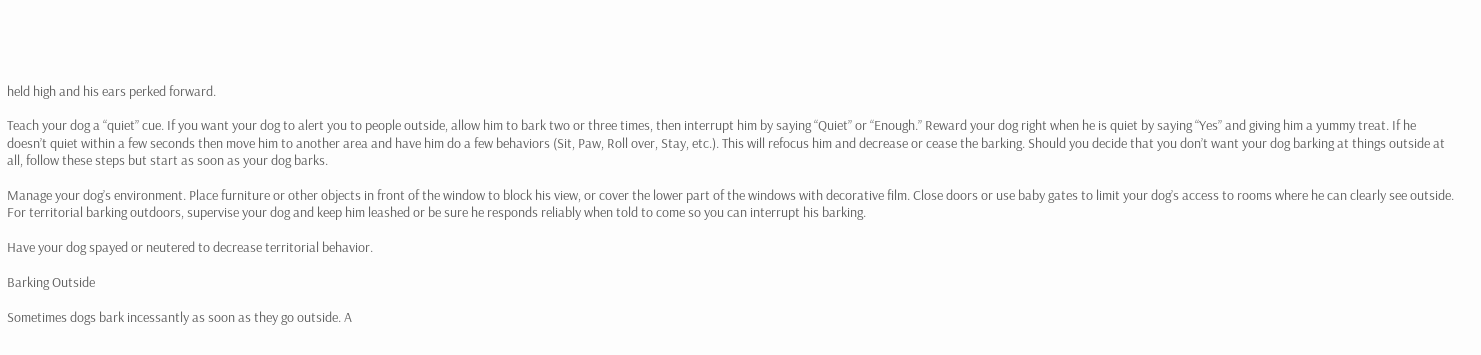held high and his ears perked forward.

Teach your dog a “quiet” cue. If you want your dog to alert you to people outside, allow him to bark two or three times, then interrupt him by saying “Quiet” or “Enough.” Reward your dog right when he is quiet by saying “Yes” and giving him a yummy treat. If he doesn’t quiet within a few seconds then move him to another area and have him do a few behaviors (Sit, Paw, Roll over, Stay, etc.). This will refocus him and decrease or cease the barking. Should you decide that you don’t want your dog barking at things outside at all, follow these steps but start as soon as your dog barks.

Manage your dog’s environment. Place furniture or other objects in front of the window to block his view, or cover the lower part of the windows with decorative film. Close doors or use baby gates to limit your dog’s access to rooms where he can clearly see outside. For territorial barking outdoors, supervise your dog and keep him leashed or be sure he responds reliably when told to come so you can interrupt his barking.

Have your dog spayed or neutered to decrease territorial behavior.

Barking Outside

Sometimes dogs bark incessantly as soon as they go outside. A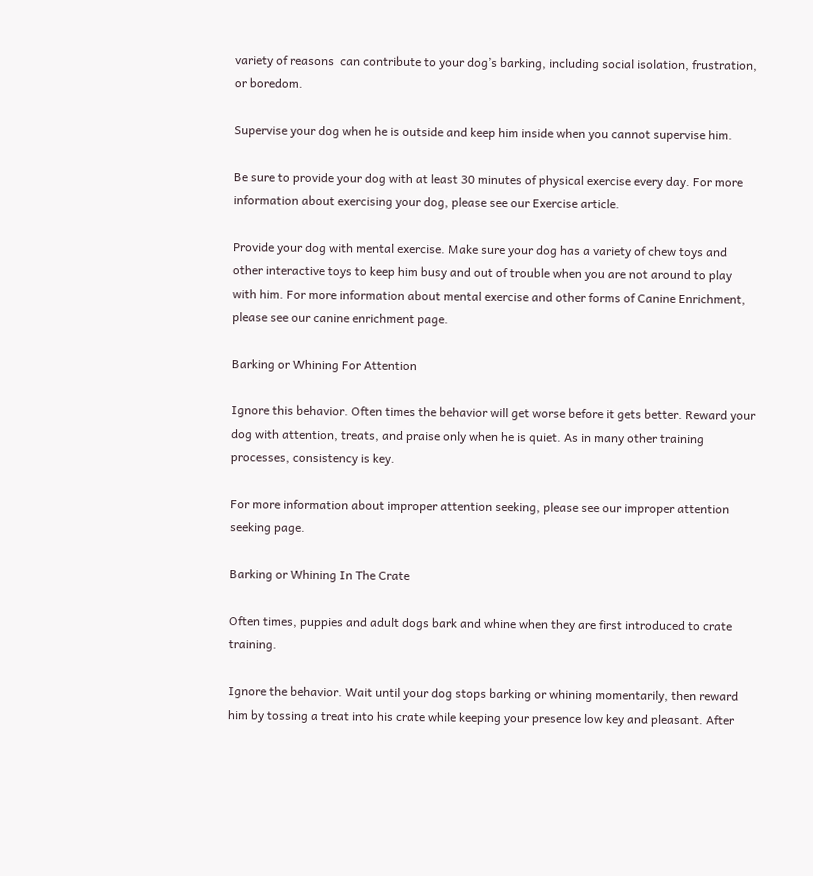variety of reasons  can contribute to your dog’s barking, including social isolation, frustration, or boredom.

Supervise your dog when he is outside and keep him inside when you cannot supervise him.

Be sure to provide your dog with at least 30 minutes of physical exercise every day. For more information about exercising your dog, please see our Exercise article.

Provide your dog with mental exercise. Make sure your dog has a variety of chew toys and other interactive toys to keep him busy and out of trouble when you are not around to play with him. For more information about mental exercise and other forms of Canine Enrichment, please see our canine enrichment page.

Barking or Whining For Attention

Ignore this behavior. Often times the behavior will get worse before it gets better. Reward your dog with attention, treats, and praise only when he is quiet. As in many other training processes, consistency is key.

For more information about improper attention seeking, please see our improper attention seeking page.

Barking or Whining In The Crate

Often times, puppies and adult dogs bark and whine when they are first introduced to crate training.

Ignore the behavior. Wait until your dog stops barking or whining momentarily, then reward him by tossing a treat into his crate while keeping your presence low key and pleasant. After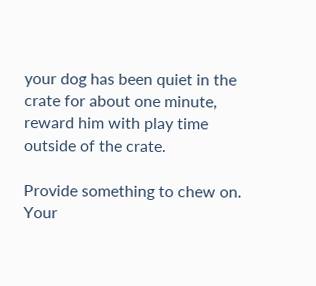your dog has been quiet in the crate for about one minute, reward him with play time outside of the crate.

Provide something to chew on. Your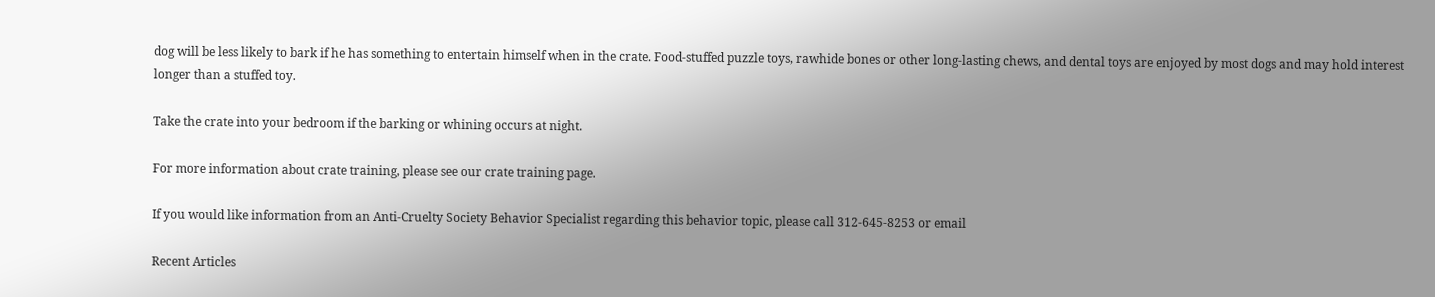dog will be less likely to bark if he has something to entertain himself when in the crate. Food-stuffed puzzle toys, rawhide bones or other long-lasting chews, and dental toys are enjoyed by most dogs and may hold interest longer than a stuffed toy.

Take the crate into your bedroom if the barking or whining occurs at night.

For more information about crate training, please see our crate training page.

If you would like information from an Anti-Cruelty Society Behavior Specialist regarding this behavior topic, please call 312-645-8253 or email

Recent Articles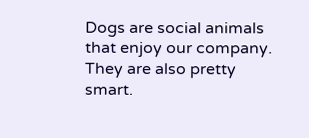Dogs are social animals that enjoy our company. They are also pretty smart.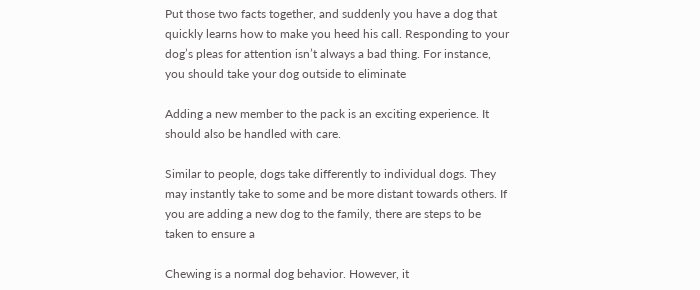Put those two facts together, and suddenly you have a dog that quickly learns how to make you heed his call. Responding to your dog’s pleas for attention isn’t always a bad thing. For instance, you should take your dog outside to eliminate

Adding a new member to the pack is an exciting experience. It should also be handled with care.

Similar to people, dogs take differently to individual dogs. They may instantly take to some and be more distant towards others. If you are adding a new dog to the family, there are steps to be taken to ensure a

Chewing is a normal dog behavior. However, it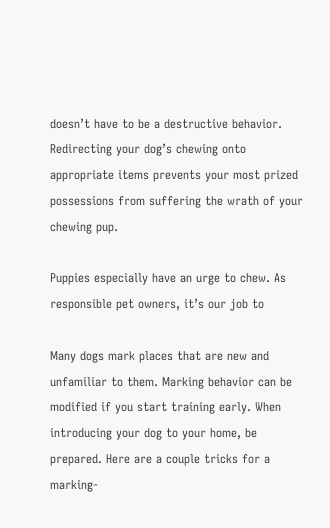doesn’t have to be a destructive behavior. Redirecting your dog’s chewing onto appropriate items prevents your most prized possessions from suffering the wrath of your chewing pup.

Puppies especially have an urge to chew. As responsible pet owners, it’s our job to

Many dogs mark places that are new and unfamiliar to them. Marking behavior can be modified if you start training early. When introducing your dog to your home, be prepared. Here are a couple tricks for a marking-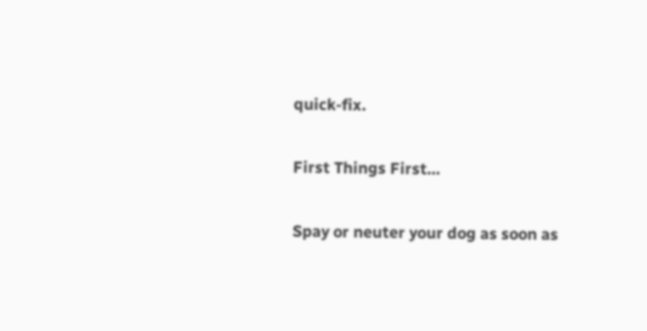quick-fix.

First Things First…

Spay or neuter your dog as soon as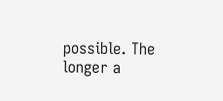possible. The longer a